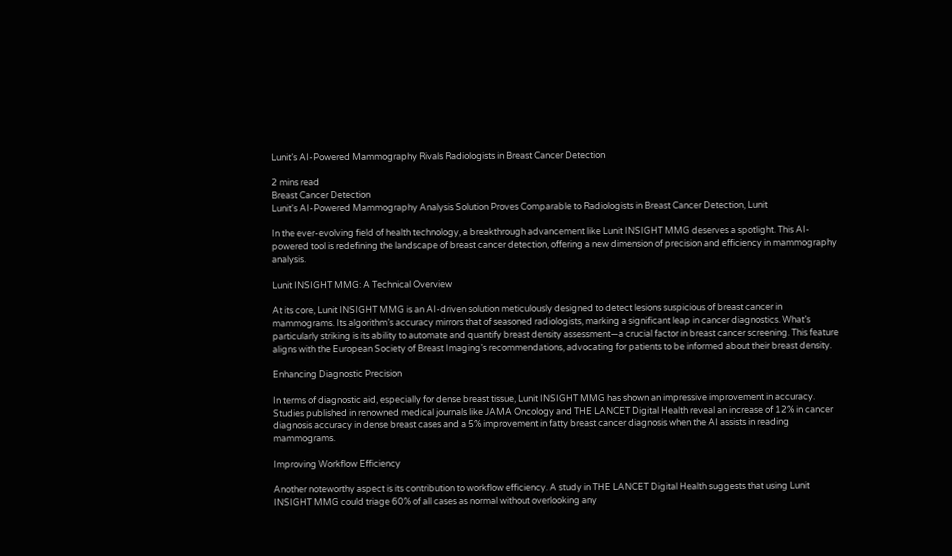Lunit’s AI-Powered Mammography Rivals Radiologists in Breast Cancer Detection

2 mins read
Breast Cancer Detection
Lunit's AI-Powered Mammography Analysis Solution Proves Comparable to Radiologists in Breast Cancer Detection, Lunit

In the ever-evolving field of health technology, a breakthrough advancement like Lunit INSIGHT MMG deserves a spotlight. This AI-powered tool is redefining the landscape of breast cancer detection, offering a new dimension of precision and efficiency in mammography analysis.

Lunit INSIGHT MMG: A Technical Overview

At its core, Lunit INSIGHT MMG is an AI-driven solution meticulously designed to detect lesions suspicious of breast cancer in mammograms. Its algorithm’s accuracy mirrors that of seasoned radiologists, marking a significant leap in cancer diagnostics. What’s particularly striking is its ability to automate and quantify breast density assessment—a crucial factor in breast cancer screening. This feature aligns with the European Society of Breast Imaging’s recommendations, advocating for patients to be informed about their breast density.

Enhancing Diagnostic Precision

In terms of diagnostic aid, especially for dense breast tissue, Lunit INSIGHT MMG has shown an impressive improvement in accuracy. Studies published in renowned medical journals like JAMA Oncology and THE LANCET Digital Health reveal an increase of 12% in cancer diagnosis accuracy in dense breast cases and a 5% improvement in fatty breast cancer diagnosis when the AI assists in reading mammograms.

Improving Workflow Efficiency

Another noteworthy aspect is its contribution to workflow efficiency. A study in THE LANCET Digital Health suggests that using Lunit INSIGHT MMG could triage 60% of all cases as normal without overlooking any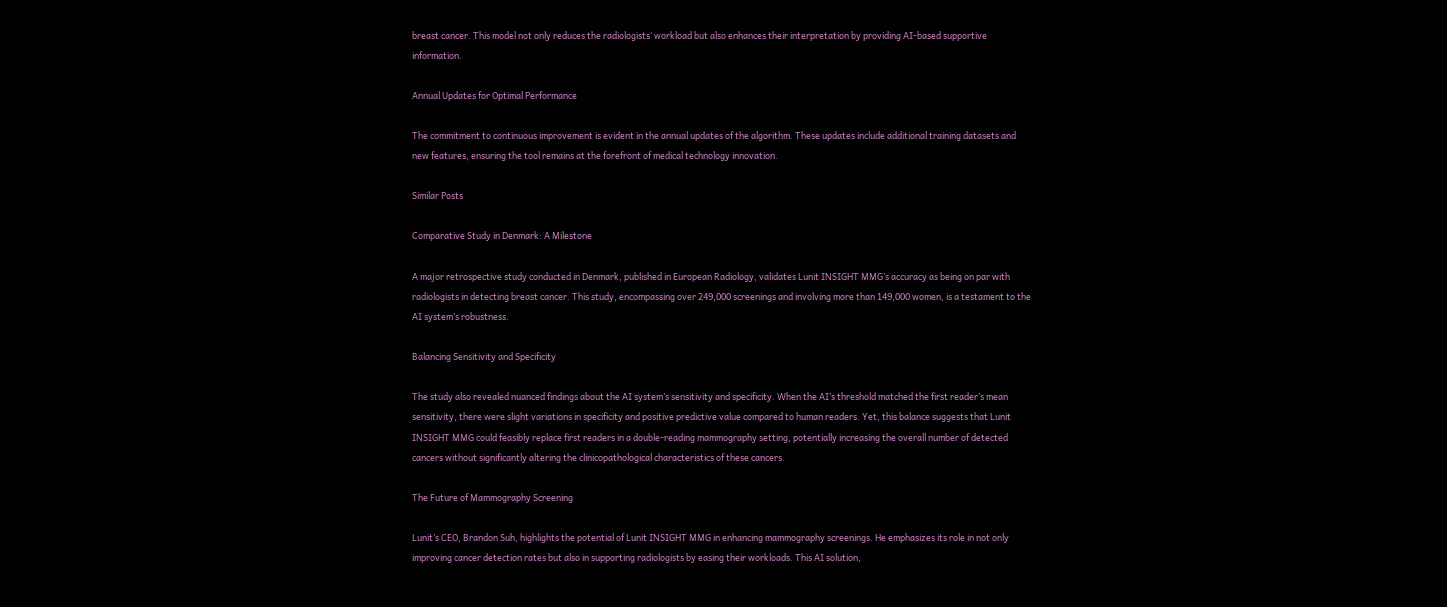breast cancer. This model not only reduces the radiologists‘ workload but also enhances their interpretation by providing AI-based supportive information.

Annual Updates for Optimal Performance

The commitment to continuous improvement is evident in the annual updates of the algorithm. These updates include additional training datasets and new features, ensuring the tool remains at the forefront of medical technology innovation.

Similar Posts

Comparative Study in Denmark: A Milestone

A major retrospective study conducted in Denmark, published in European Radiology, validates Lunit INSIGHT MMG’s accuracy as being on par with radiologists in detecting breast cancer. This study, encompassing over 249,000 screenings and involving more than 149,000 women, is a testament to the AI system’s robustness.

Balancing Sensitivity and Specificity

The study also revealed nuanced findings about the AI system’s sensitivity and specificity. When the AI’s threshold matched the first reader’s mean sensitivity, there were slight variations in specificity and positive predictive value compared to human readers. Yet, this balance suggests that Lunit INSIGHT MMG could feasibly replace first readers in a double-reading mammography setting, potentially increasing the overall number of detected cancers without significantly altering the clinicopathological characteristics of these cancers.

The Future of Mammography Screening

Lunit’s CEO, Brandon Suh, highlights the potential of Lunit INSIGHT MMG in enhancing mammography screenings. He emphasizes its role in not only improving cancer detection rates but also in supporting radiologists by easing their workloads. This AI solution,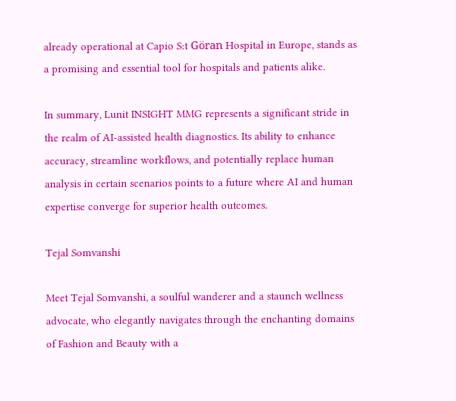already operational at Capio S:t Göran Hospital in Europe, stands as a promising and essential tool for hospitals and patients alike.

In summary, Lunit INSIGHT MMG represents a significant stride in the realm of AI-assisted health diagnostics. Its ability to enhance accuracy, streamline workflows, and potentially replace human analysis in certain scenarios points to a future where AI and human expertise converge for superior health outcomes.

Tejal Somvanshi

Meet Tejal Somvanshi, a soulful wanderer and a staunch wellness advocate, who elegantly navigates through the enchanting domains of Fashion and Beauty with a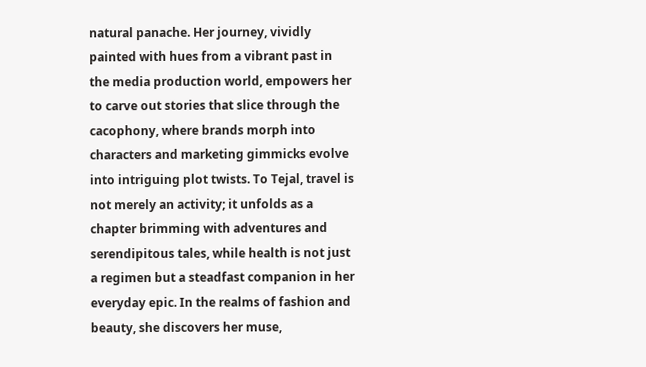natural panache. Her journey, vividly painted with hues from a vibrant past in the media production world, empowers her to carve out stories that slice through the cacophony, where brands morph into characters and marketing gimmicks evolve into intriguing plot twists. To Tejal, travel is not merely an activity; it unfolds as a chapter brimming with adventures and serendipitous tales, while health is not just a regimen but a steadfast companion in her everyday epic. In the realms of fashion and beauty, she discovers her muse,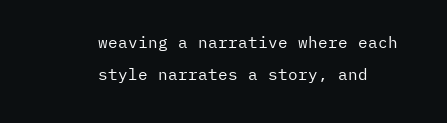weaving a narrative where each style narrates a story, and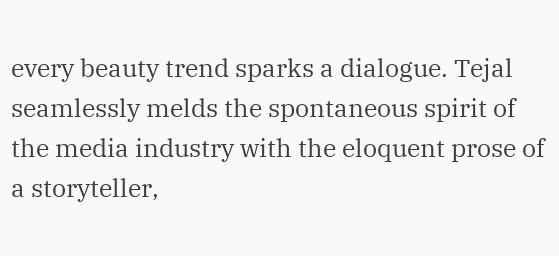every beauty trend sparks a dialogue. Tejal seamlessly melds the spontaneous spirit of the media industry with the eloquent prose of a storyteller,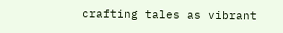crafting tales as vibrant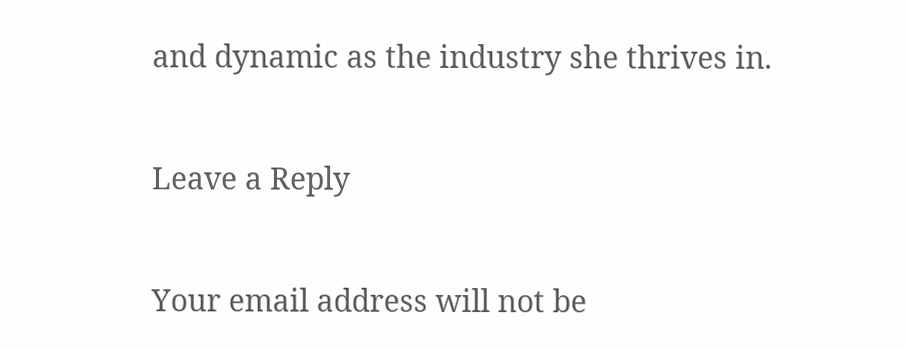and dynamic as the industry she thrives in.

Leave a Reply

Your email address will not be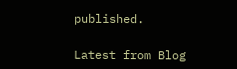published.

Latest from Blog